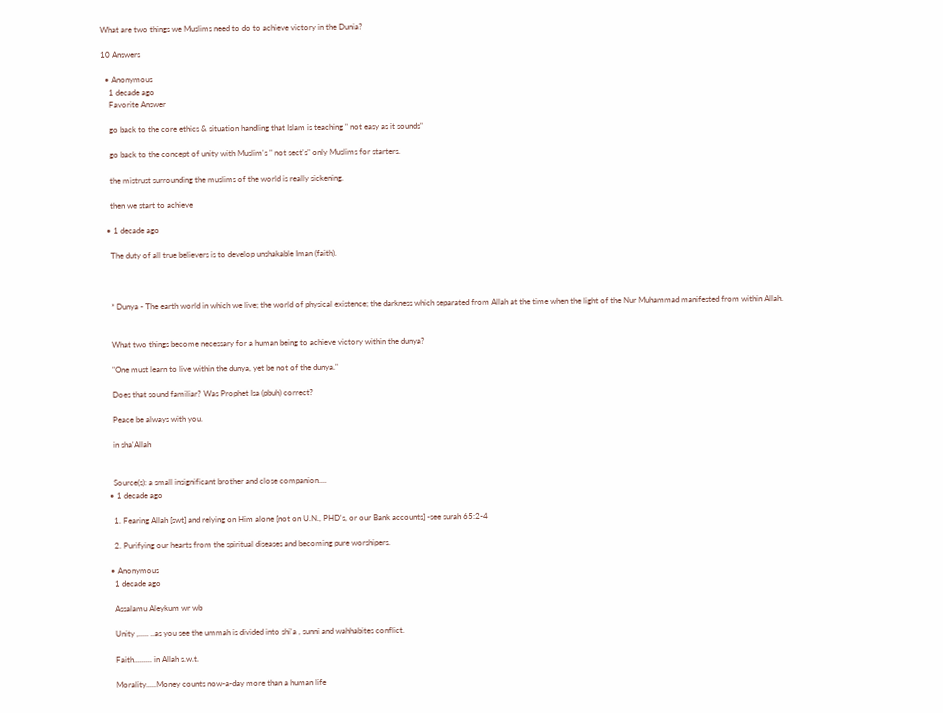What are two things we Muslims need to do to achieve victory in the Dunia?

10 Answers

  • Anonymous
    1 decade ago
    Favorite Answer

    go back to the core ethics & situation handling that Islam is teaching " not easy as it sounds"

    go back to the concept of unity with Muslim's " not sect's" only Muslims for starters.

    the mistrust surrounding the muslims of the world is really sickening.

    then we start to achieve

  • 1 decade ago

    The duty of all true believers is to develop unshakable Iman (faith).



    * Dunya - The earth world in which we live; the world of physical existence; the darkness which separated from Allah at the time when the light of the Nur Muhammad manifested from within Allah.


    What two things become necessary for a human being to achieve victory within the dunya?

    "One must learn to live within the dunya, yet be not of the dunya."

    Does that sound familiar? Was Prophet Isa (pbuh) correct?

    Peace be always with you.

    in sha'Allah


    Source(s): a small insignificant brother and close companion....
  • 1 decade ago

    1. Fearing Allah [swt] and relying on Him alone [not on U.N., PHD's, or our Bank accounts] -see surah 65:2-4

    2. Purifying our hearts from the spiritual diseases and becoming pure worshipers.

  • Anonymous
    1 decade ago

    Assalamu Aleykum wr wb

    Unity ,..... ..as you see the ummah is divided into shi'a , sunni and wahhabites conflict.

    Faith......... in Allah s.w.t.

    Morality.....Money counts now-a-day more than a human life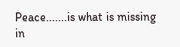Peace.......is what is missing in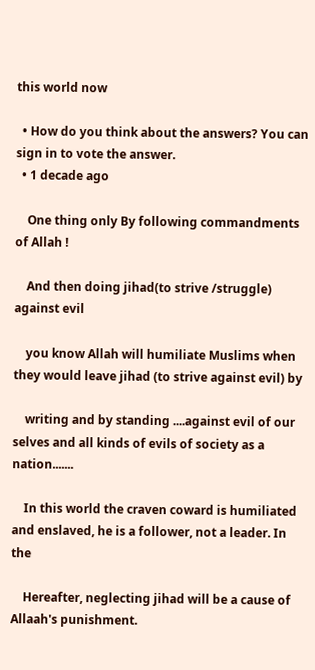this world now

  • How do you think about the answers? You can sign in to vote the answer.
  • 1 decade ago

    One thing only By following commandments of Allah !

    And then doing jihad(to strive /struggle) against evil

    you know Allah will humiliate Muslims when they would leave jihad (to strive against evil) by

    writing and by standing ....against evil of our selves and all kinds of evils of society as a nation.......

    In this world the craven coward is humiliated and enslaved, he is a follower, not a leader. In the

    Hereafter, neglecting jihad will be a cause of Allaah's punishment.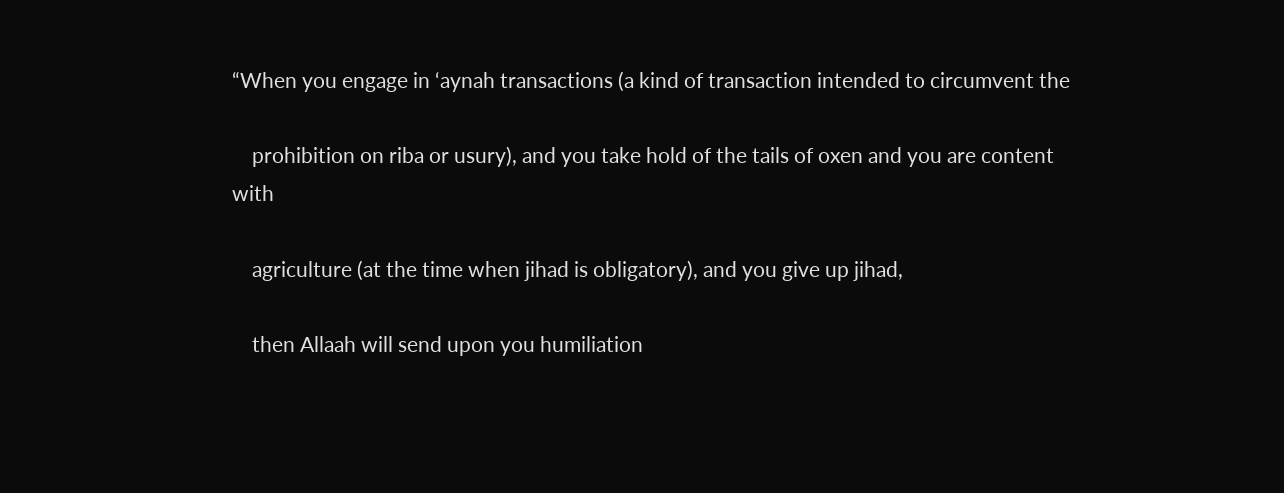“When you engage in ‘aynah transactions (a kind of transaction intended to circumvent the

    prohibition on riba or usury), and you take hold of the tails of oxen and you are content with

    agriculture (at the time when jihad is obligatory), and you give up jihad,

    then Allaah will send upon you humiliation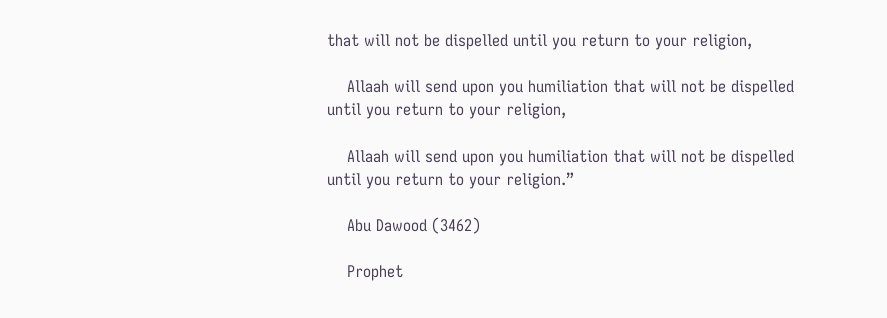that will not be dispelled until you return to your religion,

    Allaah will send upon you humiliation that will not be dispelled until you return to your religion,

    Allaah will send upon you humiliation that will not be dispelled until you return to your religion.”

    Abu Dawood (3462)

    Prophet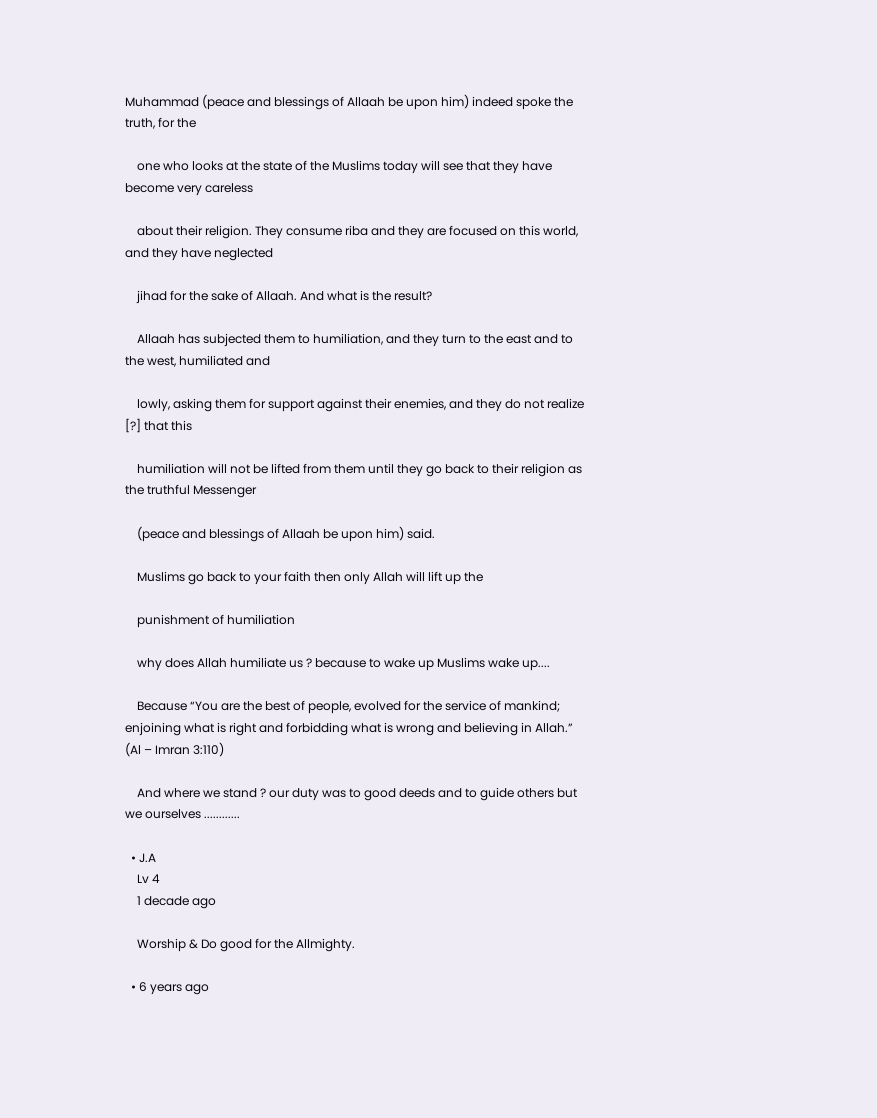Muhammad (peace and blessings of Allaah be upon him) indeed spoke the truth, for the

    one who looks at the state of the Muslims today will see that they have become very careless

    about their religion. They consume riba and they are focused on this world, and they have neglected

    jihad for the sake of Allaah. And what is the result?

    Allaah has subjected them to humiliation, and they turn to the east and to the west, humiliated and

    lowly, asking them for support against their enemies, and they do not realize [?] that this

    humiliation will not be lifted from them until they go back to their religion as the truthful Messenger

    (peace and blessings of Allaah be upon him) said.

    Muslims go back to your faith then only Allah will lift up the

    punishment of humiliation

    why does Allah humiliate us ? because to wake up Muslims wake up....

    Because “You are the best of people, evolved for the service of mankind; enjoining what is right and forbidding what is wrong and believing in Allah.” (Al – Imran 3:110)

    And where we stand ? our duty was to good deeds and to guide others but we ourselves ............

  • J.A
    Lv 4
    1 decade ago

    Worship & Do good for the Allmighty.

  • 6 years ago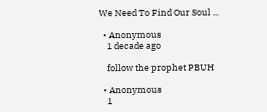We Need To Find Our Soul ...

  • Anonymous
    1 decade ago

    follow the prophet PBUH

  • Anonymous
    1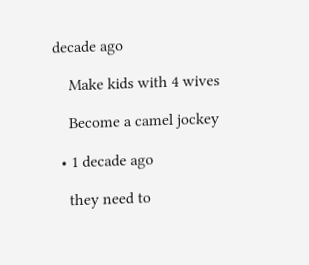decade ago

    Make kids with 4 wives

    Become a camel jockey

  • 1 decade ago

    they need to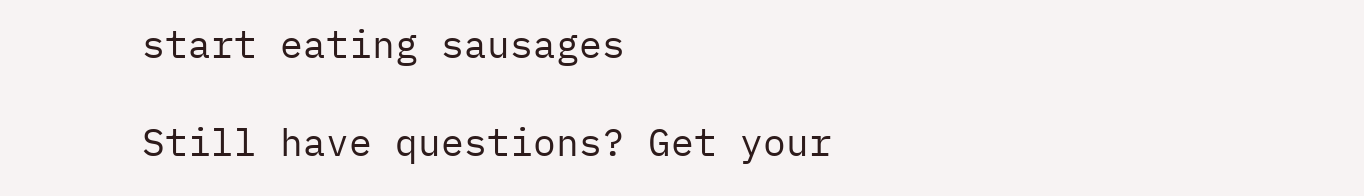start eating sausages

Still have questions? Get your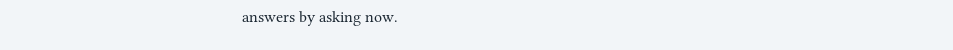answers by asking now.